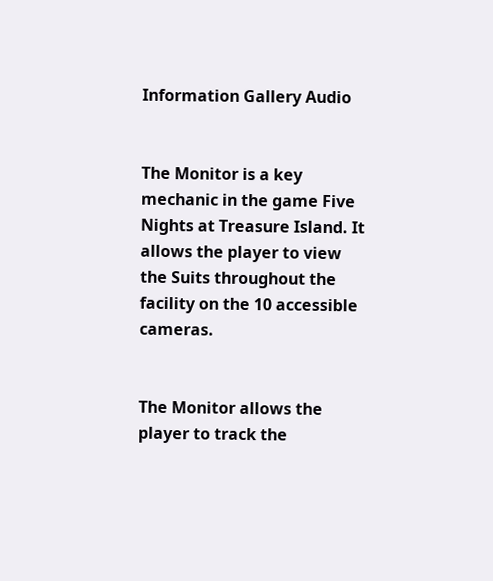Information Gallery Audio


The Monitor is a key mechanic in the game Five Nights at Treasure Island. It allows the player to view the Suits throughout the facility on the 10 accessible cameras.


The Monitor allows the player to track the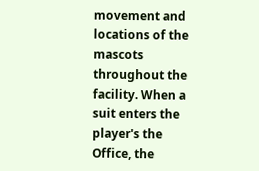movement and locations of the mascots throughout the facility. When a suit enters the player's the Office, the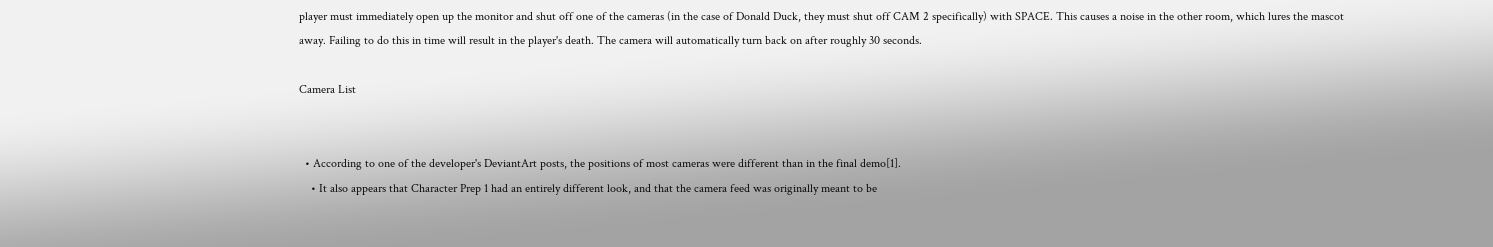player must immediately open up the monitor and shut off one of the cameras (in the case of Donald Duck, they must shut off CAM 2 specifically) with SPACE. This causes a noise in the other room, which lures the mascot away. Failing to do this in time will result in the player's death. The camera will automatically turn back on after roughly 30 seconds.

Camera List


  • According to one of the developer's DeviantArt posts, the positions of most cameras were different than in the final demo[1].
    • It also appears that Character Prep 1 had an entirely different look, and that the camera feed was originally meant to be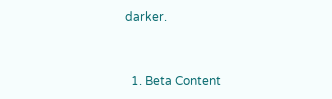darker.


  1. Beta Content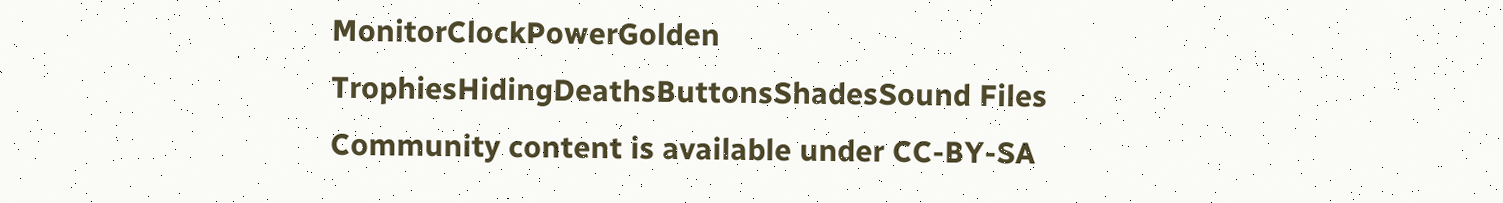MonitorClockPowerGolden TrophiesHidingDeathsButtonsShadesSound Files
Community content is available under CC-BY-SA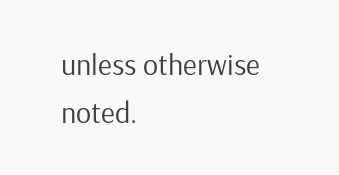unless otherwise noted.